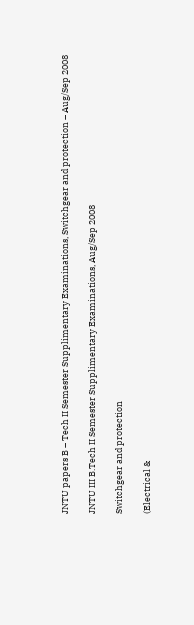JNTU papers B – Tech II Semester Supplimentary Examinations, Switchgear and protection – Aug/Sep 2008

JNTU III B.Tech II Semester Supplimentary Examinations, Aug/Sep 2008

Switchgear and protection

(Electrical &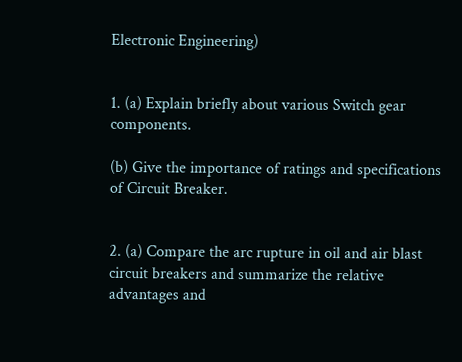Electronic Engineering)


1. (a) Explain briefly about various Switch gear components.

(b) Give the importance of ratings and specifications of Circuit Breaker.


2. (a) Compare the arc rupture in oil and air blast circuit breakers and summarize the relative advantages and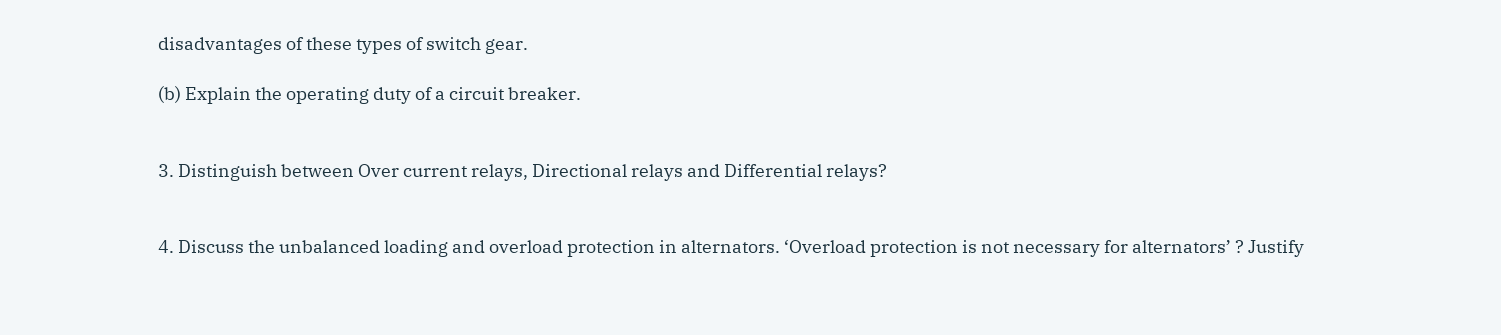disadvantages of these types of switch gear.

(b) Explain the operating duty of a circuit breaker.


3. Distinguish between Over current relays, Directional relays and Differential relays?


4. Discuss the unbalanced loading and overload protection in alternators. ‘Overload protection is not necessary for alternators’ ? Justify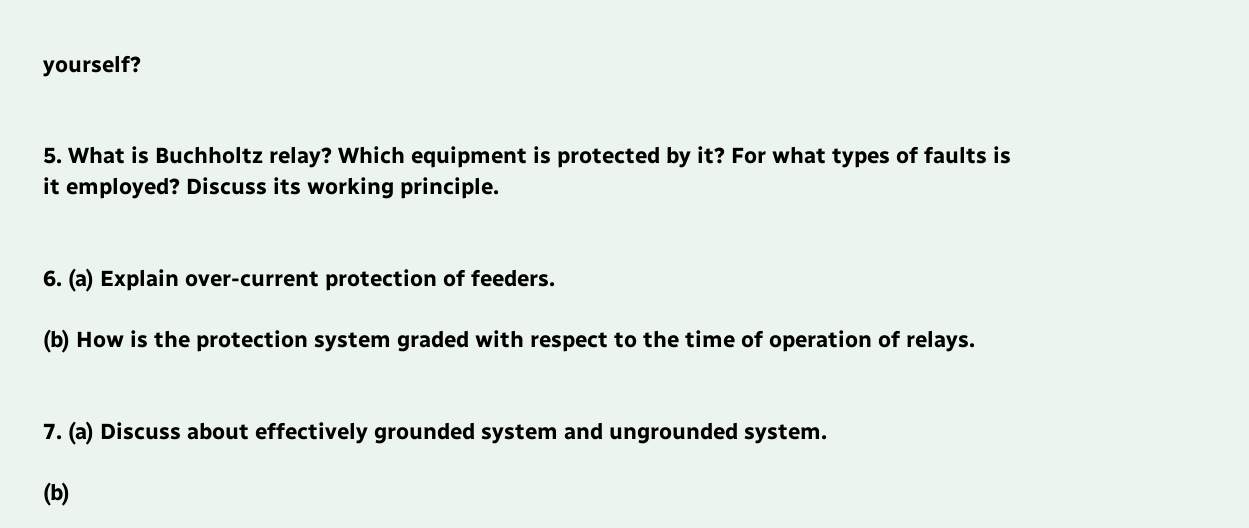yourself?


5. What is Buchholtz relay? Which equipment is protected by it? For what types of faults is it employed? Discuss its working principle.


6. (a) Explain over-current protection of feeders.

(b) How is the protection system graded with respect to the time of operation of relays.


7. (a) Discuss about effectively grounded system and ungrounded system.

(b)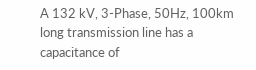A 132 kV, 3-Phase, 50Hz, 100km long transmission line has a capacitance of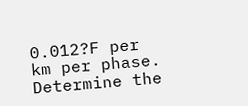0.012?F per km per phase. Determine the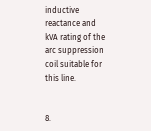inductive reactance and kVA rating of the arc suppression coil suitable for this line.


8.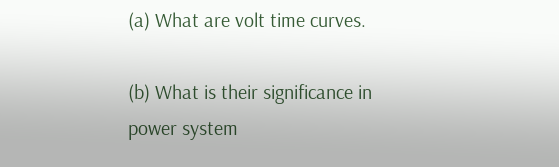(a) What are volt time curves.

(b) What is their significance in power system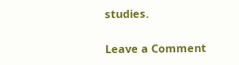studies.

Leave a Comment